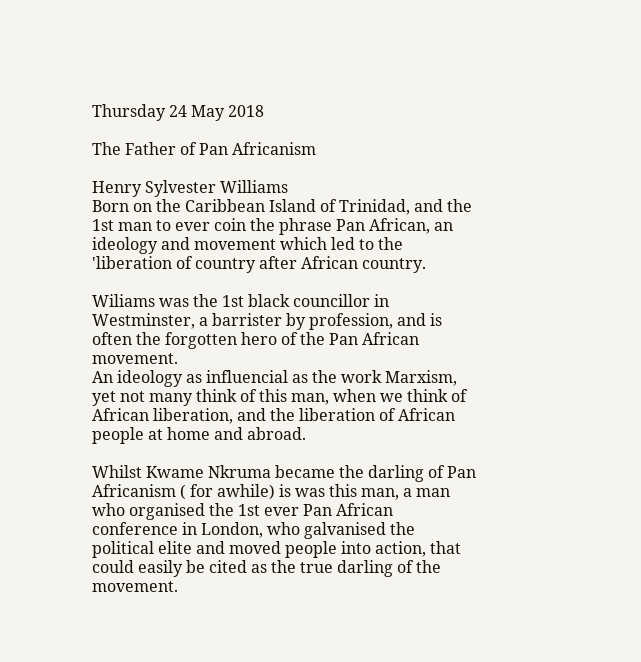Thursday 24 May 2018

The Father of Pan Africanism

Henry Sylvester Williams
Born on the Caribbean Island of Trinidad, and the 1st man to ever coin the phrase Pan African, an ideology and movement which led to the 'liberation of country after African country.

Wiliams was the 1st black councillor in Westminster, a barrister by profession, and is often the forgotten hero of the Pan African movement.
An ideology as influencial as the work Marxism, yet not many think of this man, when we think of African liberation, and the liberation of African people at home and abroad.

Whilst Kwame Nkruma became the darling of Pan Africanism ( for awhile) is was this man, a man who organised the 1st ever Pan African conference in London, who galvanised the political elite and moved people into action, that could easily be cited as the true darling of the movement.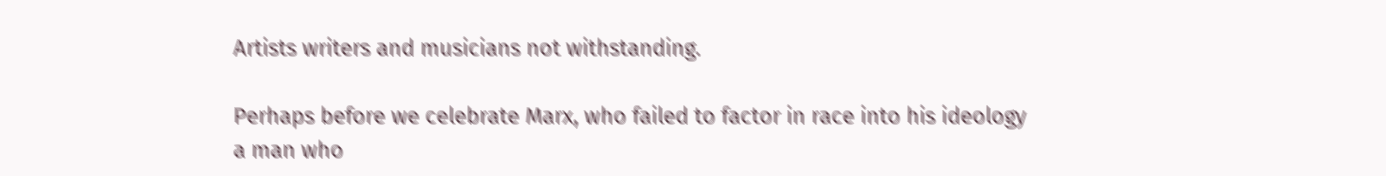Artists writers and musicians not withstanding.

Perhaps before we celebrate Marx, who failed to factor in race into his ideology
a man who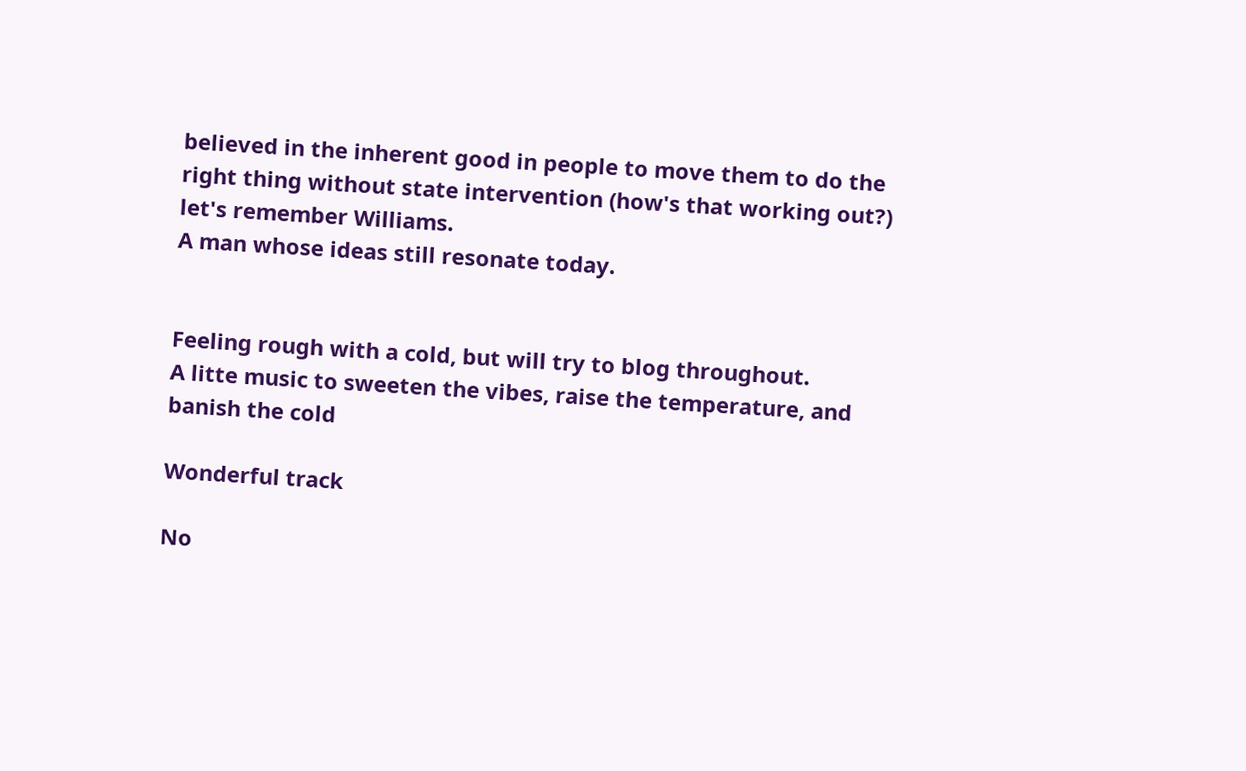believed in the inherent good in people to move them to do the right thing without state intervention (how's that working out?)
let's remember Williams.
A man whose ideas still resonate today.


Feeling rough with a cold, but will try to blog throughout.
A litte music to sweeten the vibes, raise the temperature, and banish the cold

Wonderful track

No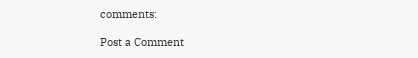comments:

Post a Comment